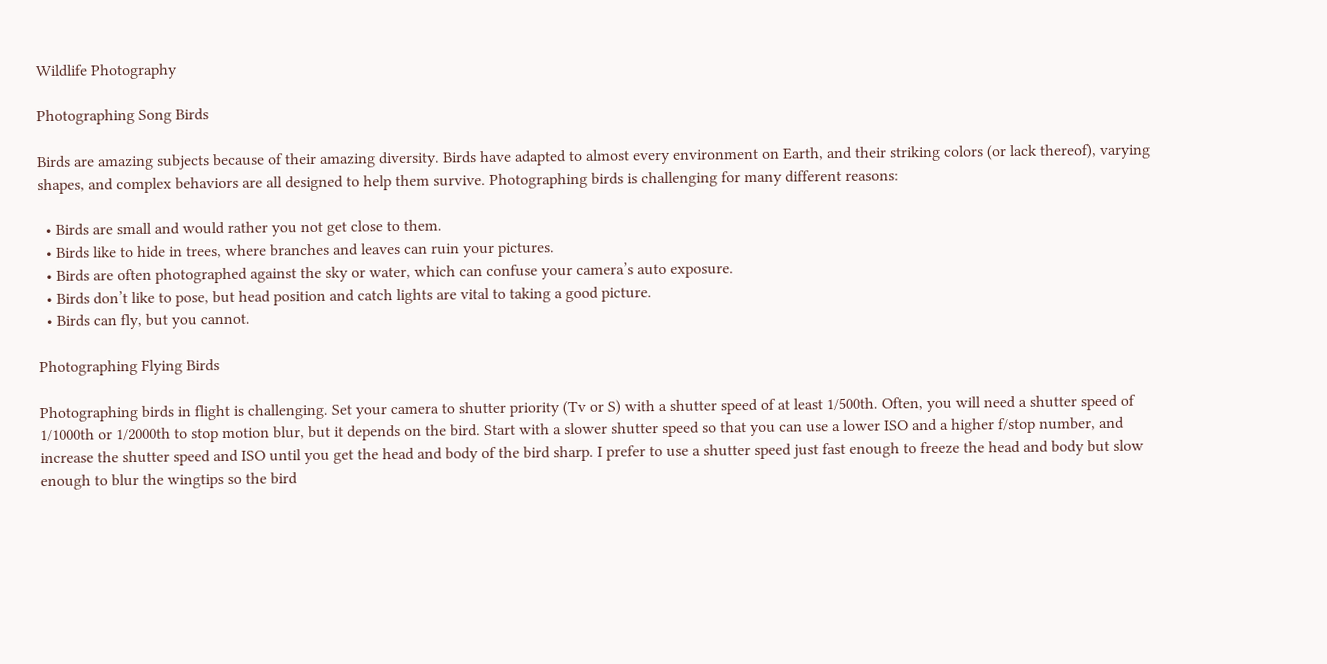Wildlife Photography

Photographing Song Birds

Birds are amazing subjects because of their amazing diversity. Birds have adapted to almost every environment on Earth, and their striking colors (or lack thereof), varying shapes, and complex behaviors are all designed to help them survive. Photographing birds is challenging for many different reasons:

  • Birds are small and would rather you not get close to them.
  • Birds like to hide in trees, where branches and leaves can ruin your pictures.
  • Birds are often photographed against the sky or water, which can confuse your camera’s auto exposure.
  • Birds don’t like to pose, but head position and catch lights are vital to taking a good picture.
  • Birds can fly, but you cannot.

Photographing Flying Birds

Photographing birds in flight is challenging. Set your camera to shutter priority (Tv or S) with a shutter speed of at least 1/500th. Often, you will need a shutter speed of 1/1000th or 1/2000th to stop motion blur, but it depends on the bird. Start with a slower shutter speed so that you can use a lower ISO and a higher f/stop number, and increase the shutter speed and ISO until you get the head and body of the bird sharp. I prefer to use a shutter speed just fast enough to freeze the head and body but slow enough to blur the wingtips so the bird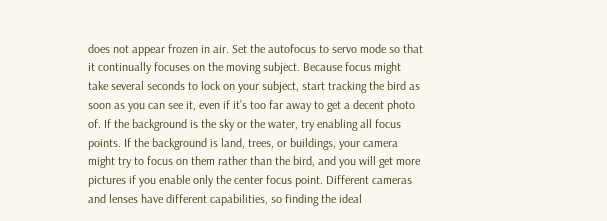does not appear frozen in air. Set the autofocus to servo mode so that it continually focuses on the moving subject. Because focus might take several seconds to lock on your subject, start tracking the bird as soon as you can see it, even if it’s too far away to get a decent photo of. If the background is the sky or the water, try enabling all focus points. If the background is land, trees, or buildings, your camera might try to focus on them rather than the bird, and you will get more pictures if you enable only the center focus point. Different cameras and lenses have different capabilities, so finding the ideal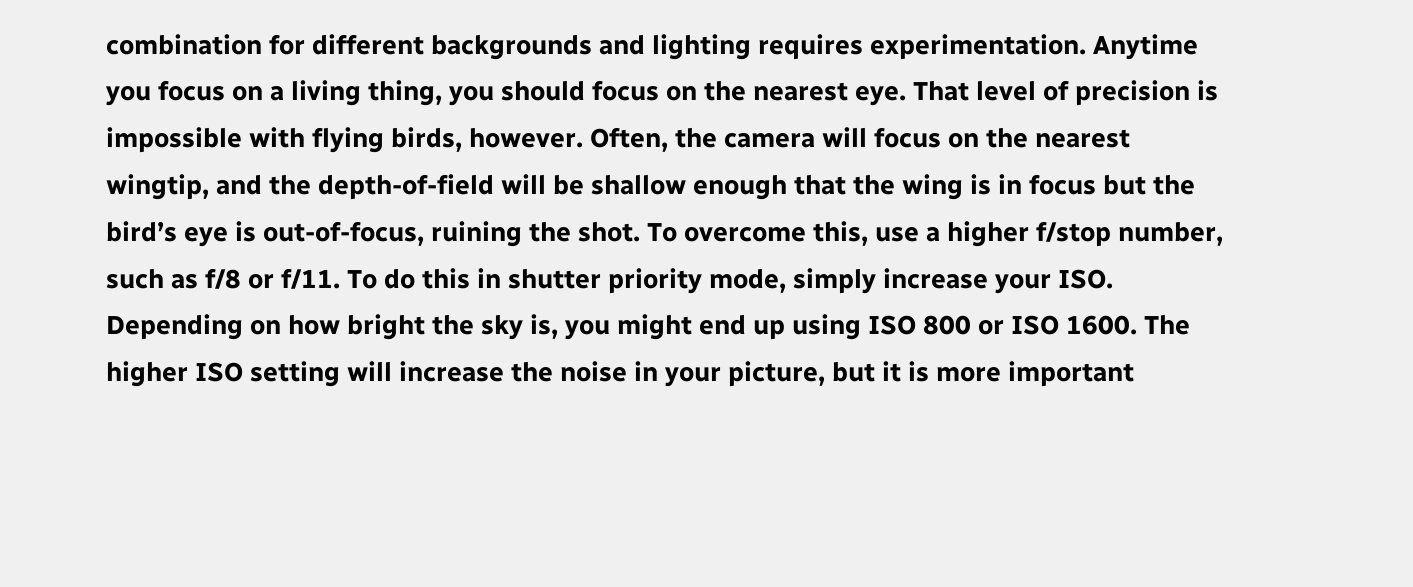combination for different backgrounds and lighting requires experimentation. Anytime you focus on a living thing, you should focus on the nearest eye. That level of precision is impossible with flying birds, however. Often, the camera will focus on the nearest wingtip, and the depth-of-field will be shallow enough that the wing is in focus but the bird’s eye is out-of-focus, ruining the shot. To overcome this, use a higher f/stop number, such as f/8 or f/11. To do this in shutter priority mode, simply increase your ISO. Depending on how bright the sky is, you might end up using ISO 800 or ISO 1600. The higher ISO setting will increase the noise in your picture, but it is more important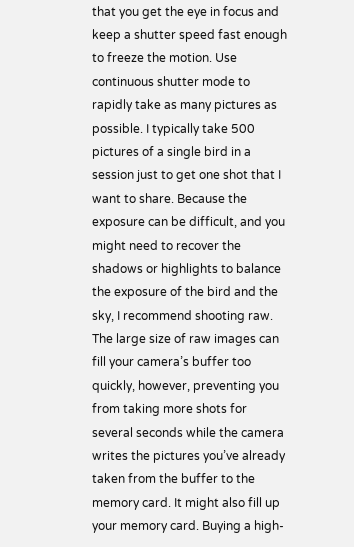that you get the eye in focus and keep a shutter speed fast enough to freeze the motion. Use continuous shutter mode to rapidly take as many pictures as possible. I typically take 500 pictures of a single bird in a session just to get one shot that I want to share. Because the exposure can be difficult, and you might need to recover the shadows or highlights to balance the exposure of the bird and the sky, I recommend shooting raw. The large size of raw images can fill your camera’s buffer too quickly, however, preventing you from taking more shots for several seconds while the camera writes the pictures you’ve already taken from the buffer to the memory card. It might also fill up your memory card. Buying a high-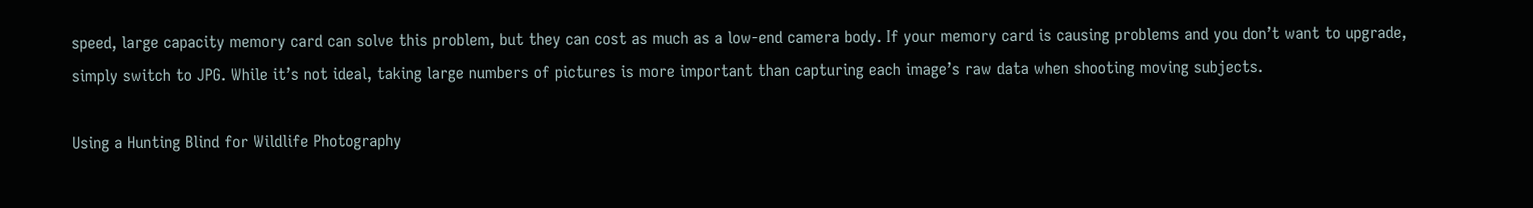speed, large capacity memory card can solve this problem, but they can cost as much as a low-end camera body. If your memory card is causing problems and you don’t want to upgrade, simply switch to JPG. While it’s not ideal, taking large numbers of pictures is more important than capturing each image’s raw data when shooting moving subjects.

Using a Hunting Blind for Wildlife Photography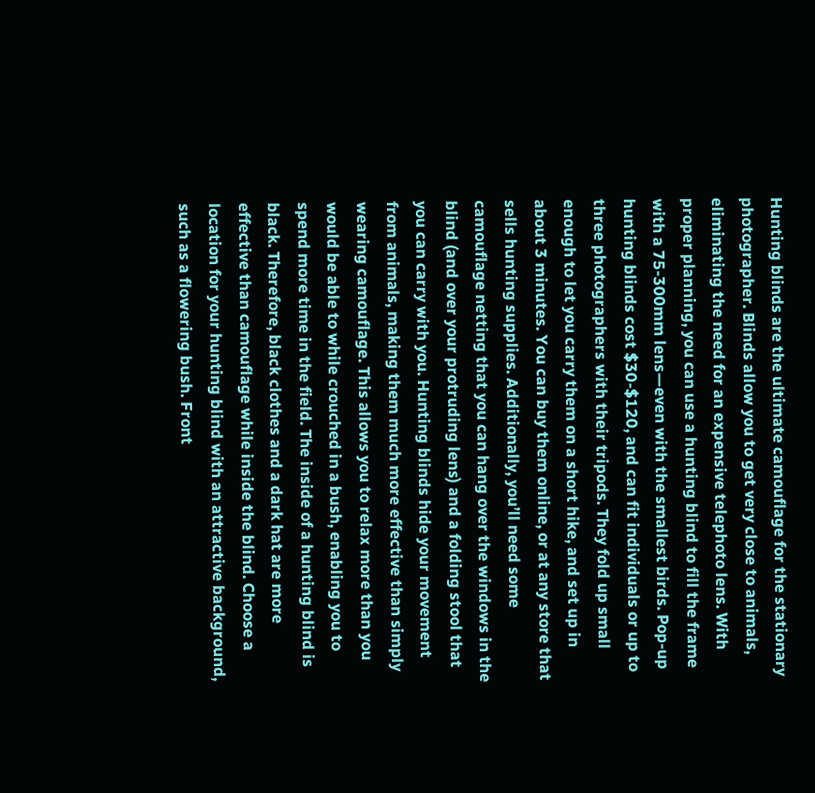Hunting blinds are the ultimate camouflage for the stationary photographer. Blinds allow you to get very close to animals, eliminating the need for an expensive telephoto lens. With proper planning, you can use a hunting blind to fill the frame with a 75-300mm lens—even with the smallest birds. Pop-up hunting blinds cost $30-$120, and can fit individuals or up to three photographers with their tripods. They fold up small enough to let you carry them on a short hike, and set up in about 3 minutes. You can buy them online, or at any store that sells hunting supplies. Additionally, you’ll need some camouflage netting that you can hang over the windows in the blind (and over your protruding lens) and a folding stool that you can carry with you. Hunting blinds hide your movement from animals, making them much more effective than simply wearing camouflage. This allows you to relax more than you would be able to while crouched in a bush, enabling you to spend more time in the field. The inside of a hunting blind is black. Therefore, black clothes and a dark hat are more effective than camouflage while inside the blind. Choose a location for your hunting blind with an attractive background, such as a flowering bush. Front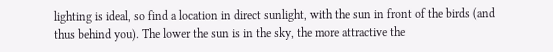lighting is ideal, so find a location in direct sunlight, with the sun in front of the birds (and thus behind you). The lower the sun is in the sky, the more attractive the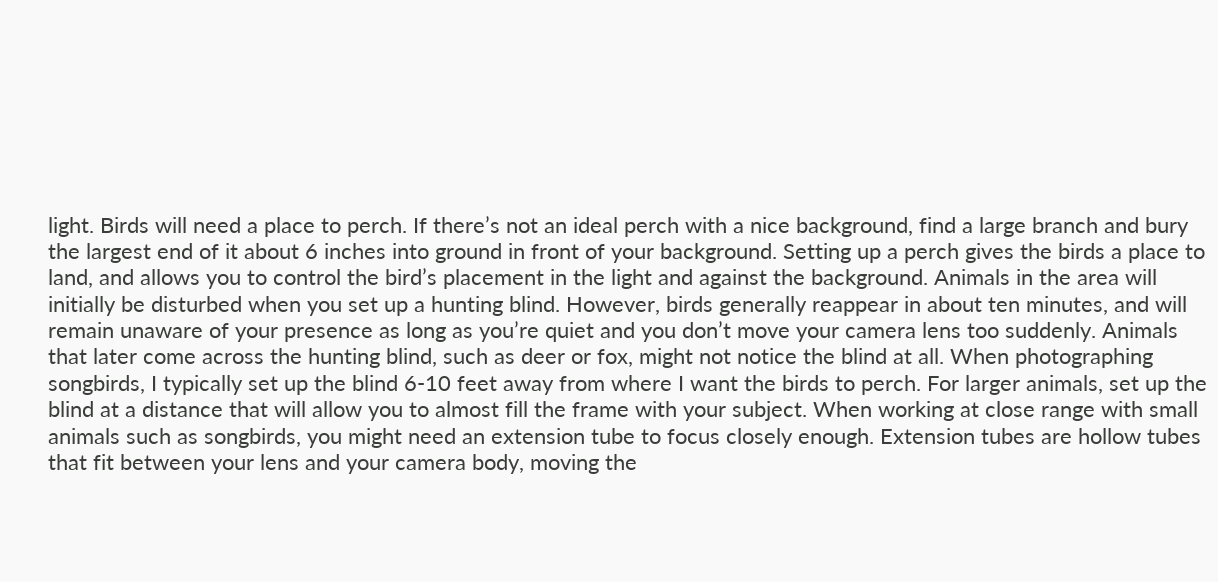light. Birds will need a place to perch. If there’s not an ideal perch with a nice background, find a large branch and bury the largest end of it about 6 inches into ground in front of your background. Setting up a perch gives the birds a place to land, and allows you to control the bird’s placement in the light and against the background. Animals in the area will initially be disturbed when you set up a hunting blind. However, birds generally reappear in about ten minutes, and will remain unaware of your presence as long as you’re quiet and you don’t move your camera lens too suddenly. Animals that later come across the hunting blind, such as deer or fox, might not notice the blind at all. When photographing songbirds, I typically set up the blind 6-10 feet away from where I want the birds to perch. For larger animals, set up the blind at a distance that will allow you to almost fill the frame with your subject. When working at close range with small animals such as songbirds, you might need an extension tube to focus closely enough. Extension tubes are hollow tubes that fit between your lens and your camera body, moving the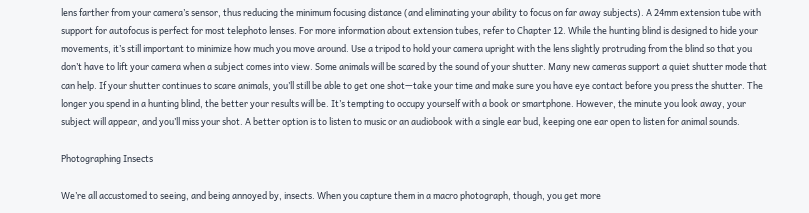lens farther from your camera’s sensor, thus reducing the minimum focusing distance (and eliminating your ability to focus on far away subjects). A 24mm extension tube with support for autofocus is perfect for most telephoto lenses. For more information about extension tubes, refer to Chapter 12. While the hunting blind is designed to hide your movements, it’s still important to minimize how much you move around. Use a tripod to hold your camera upright with the lens slightly protruding from the blind so that you don’t have to lift your camera when a subject comes into view. Some animals will be scared by the sound of your shutter. Many new cameras support a quiet shutter mode that can help. If your shutter continues to scare animals, you’ll still be able to get one shot—take your time and make sure you have eye contact before you press the shutter. The longer you spend in a hunting blind, the better your results will be. It’s tempting to occupy yourself with a book or smartphone. However, the minute you look away, your subject will appear, and you’ll miss your shot. A better option is to listen to music or an audiobook with a single ear bud, keeping one ear open to listen for animal sounds.

Photographing Insects

We’re all accustomed to seeing, and being annoyed by, insects. When you capture them in a macro photograph, though, you get more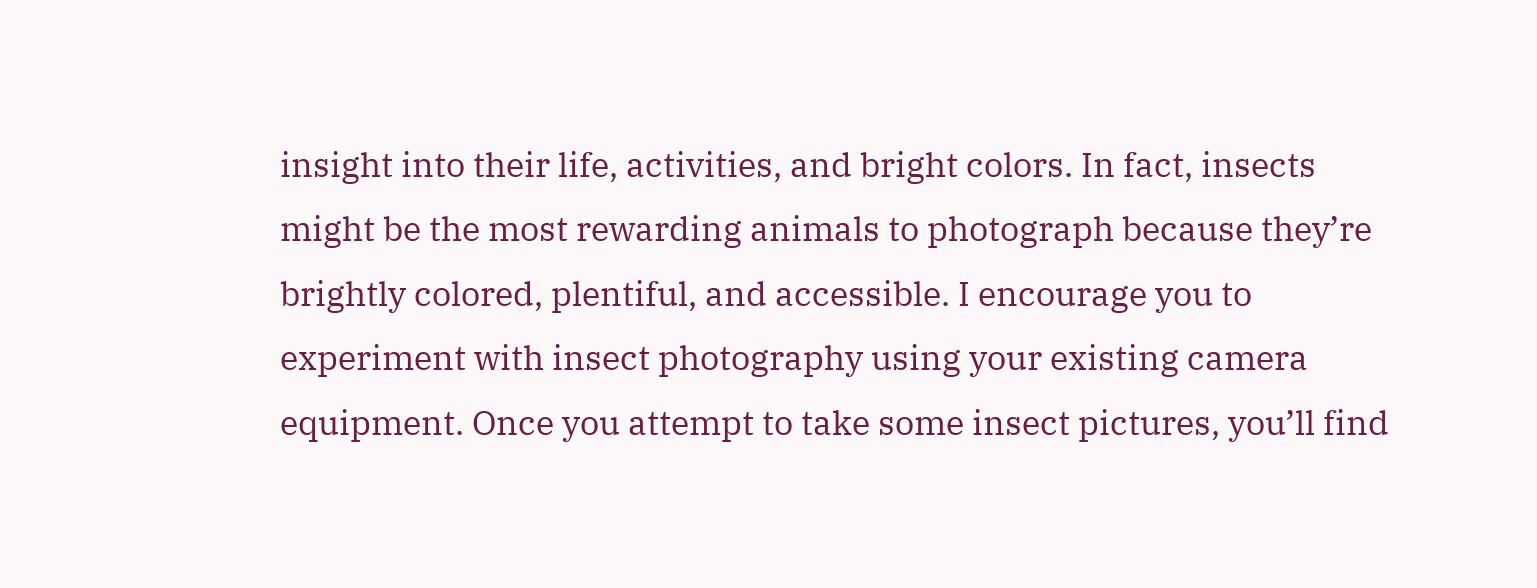insight into their life, activities, and bright colors. In fact, insects might be the most rewarding animals to photograph because they’re brightly colored, plentiful, and accessible. I encourage you to experiment with insect photography using your existing camera equipment. Once you attempt to take some insect pictures, you’ll find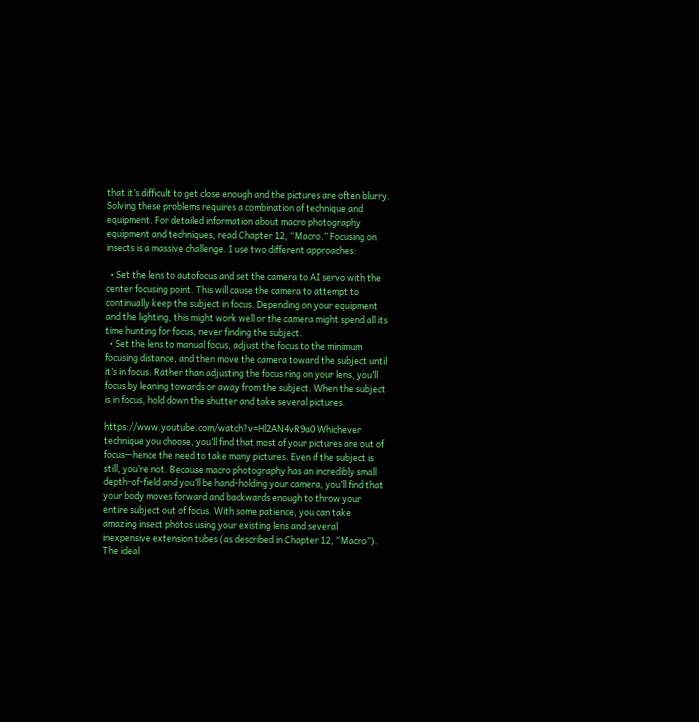that it’s difficult to get close enough and the pictures are often blurry. Solving these problems requires a combination of technique and equipment. For detailed information about macro photography equipment and techniques, read Chapter 12, “Macro.” Focusing on insects is a massive challenge. I use two different approaches:

  • Set the lens to autofocus and set the camera to AI servo with the center focusing point. This will cause the camera to attempt to continually keep the subject in focus. Depending on your equipment and the lighting, this might work well or the camera might spend all its time hunting for focus, never finding the subject.
  • Set the lens to manual focus, adjust the focus to the minimum focusing distance, and then move the camera toward the subject until it’s in focus. Rather than adjusting the focus ring on your lens, you’ll focus by leaning towards or away from the subject. When the subject is in focus, hold down the shutter and take several pictures.

https://www.youtube.com/watch?v=Hl2AN4vR9a0 Whichever technique you choose, you’ll find that most of your pictures are out of focus—hence the need to take many pictures. Even if the subject is still, you’re not. Because macro photography has an incredibly small depth-of-field and you’ll be hand-holding your camera, you’ll find that your body moves forward and backwards enough to throw your entire subject out of focus. With some patience, you can take amazing insect photos using your existing lens and several inexpensive extension tubes (as described in Chapter 12, “Macro”). The ideal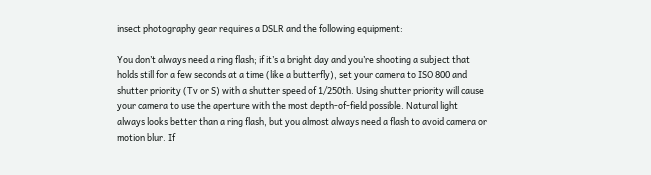insect photography gear requires a DSLR and the following equipment:

You don’t always need a ring flash; if it’s a bright day and you’re shooting a subject that holds still for a few seconds at a time (like a butterfly), set your camera to ISO 800 and shutter priority (Tv or S) with a shutter speed of 1/250th. Using shutter priority will cause your camera to use the aperture with the most depth-of-field possible. Natural light always looks better than a ring flash, but you almost always need a flash to avoid camera or motion blur. If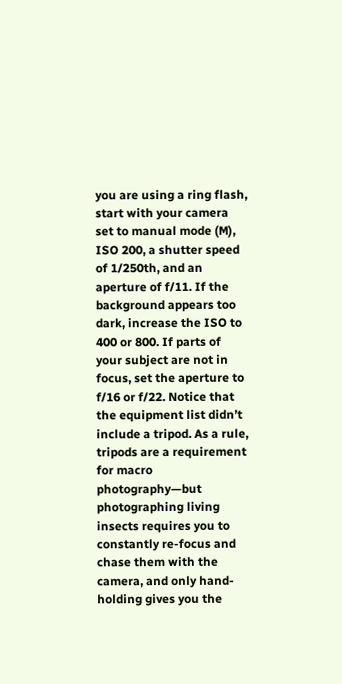you are using a ring flash, start with your camera set to manual mode (M), ISO 200, a shutter speed of 1/250th, and an aperture of f/11. If the background appears too dark, increase the ISO to 400 or 800. If parts of your subject are not in focus, set the aperture to f/16 or f/22. Notice that the equipment list didn’t include a tripod. As a rule, tripods are a requirement for macro photography—but photographing living insects requires you to constantly re-focus and chase them with the camera, and only hand-holding gives you the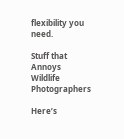flexibility you need.

Stuff that Annoys Wildlife Photographers

Here’s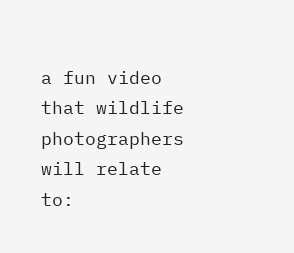a fun video that wildlife photographers will relate to: